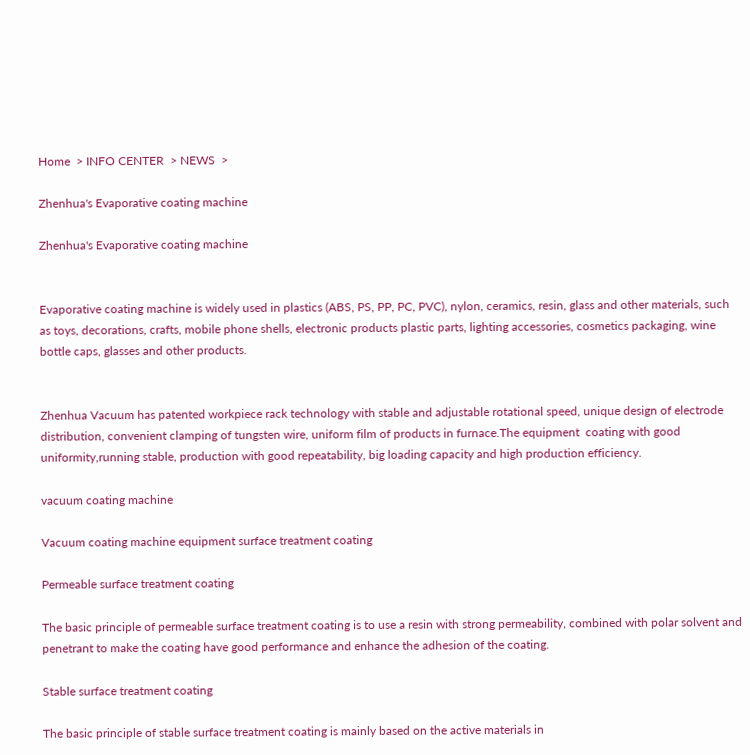Home  > INFO CENTER  > NEWS  >

Zhenhua's Evaporative coating machine

Zhenhua's Evaporative coating machine


Evaporative coating machine is widely used in plastics (ABS, PS, PP, PC, PVC), nylon, ceramics, resin, glass and other materials, such as toys, decorations, crafts, mobile phone shells, electronic products plastic parts, lighting accessories, cosmetics packaging, wine bottle caps, glasses and other products.


Zhenhua Vacuum has patented workpiece rack technology with stable and adjustable rotational speed, unique design of electrode distribution, convenient clamping of tungsten wire, uniform film of products in furnace.The equipment  coating with good uniformity,running stable, production with good repeatability, big loading capacity and high production efficiency.

vacuum coating machine

Vacuum coating machine equipment surface treatment coating

Permeable surface treatment coating

The basic principle of permeable surface treatment coating is to use a resin with strong permeability, combined with polar solvent and penetrant to make the coating have good performance and enhance the adhesion of the coating.

Stable surface treatment coating

The basic principle of stable surface treatment coating is mainly based on the active materials in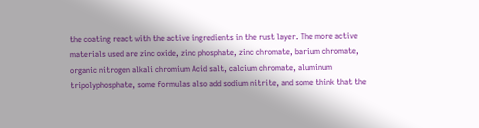the coating react with the active ingredients in the rust layer. The more active materials used are zinc oxide, zinc phosphate, zinc chromate, barium chromate, organic nitrogen alkali chromium Acid salt, calcium chromate, aluminum tripolyphosphate, some formulas also add sodium nitrite, and some think that the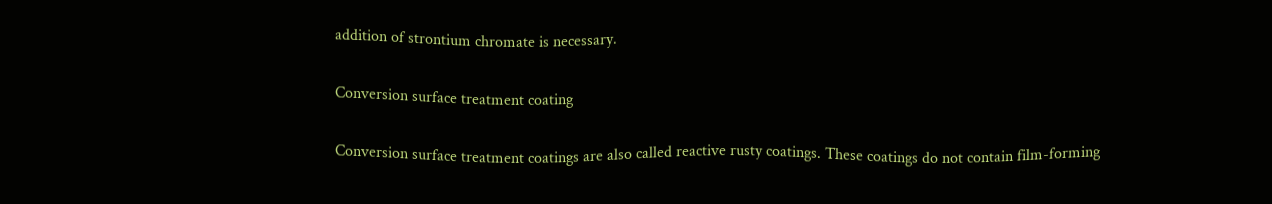addition of strontium chromate is necessary.

Conversion surface treatment coating

Conversion surface treatment coatings are also called reactive rusty coatings. These coatings do not contain film-forming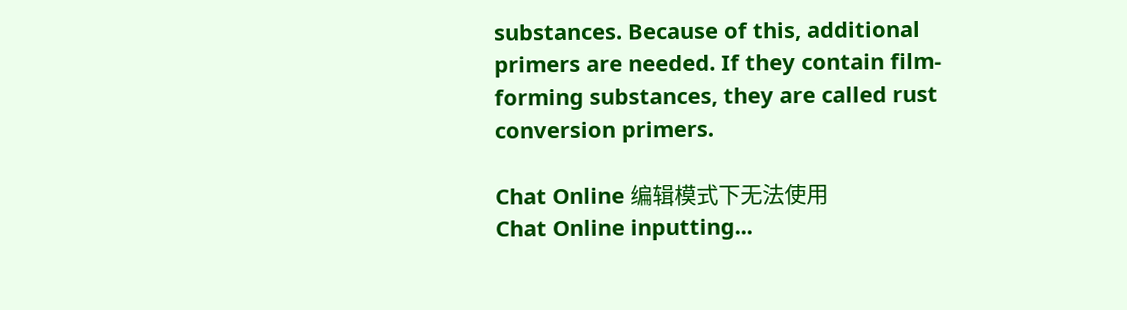substances. Because of this, additional primers are needed. If they contain film-forming substances, they are called rust conversion primers.

Chat Online 编辑模式下无法使用
Chat Online inputting...